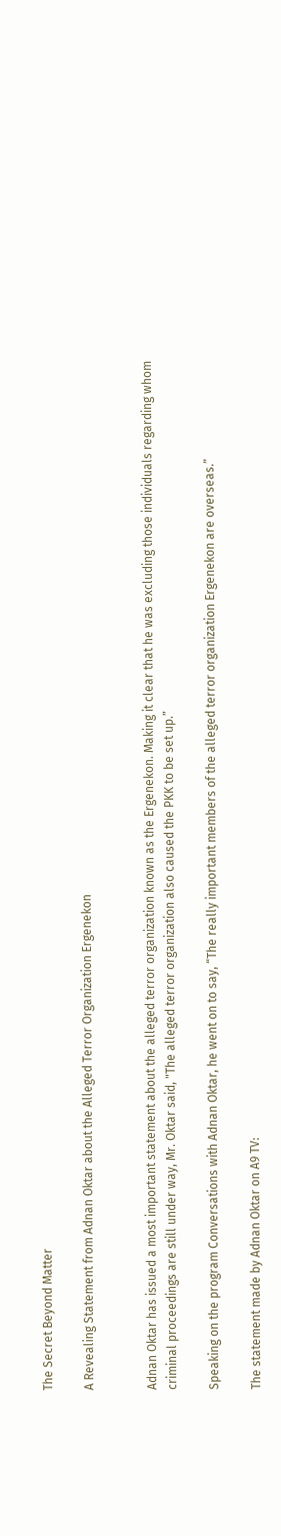The Secret Beyond Matter

A Revealing Statement from Adnan Oktar about the Alleged Terror Organization Ergenekon


Adnan Oktar has issued a most important statement about the alleged terror organization known as the Ergenekon. Making it clear that he was excluding those individuals regarding whom criminal proceedings are still under way, Mr. Oktar said, "The alleged terror organization also caused the PKK to be set up.”

Speaking on the program Conversations with Adnan Oktar, he went on to say, “The really important members of the alleged terror organization Ergenekon are overseas.”

The statement made by Adnan Oktar on A9 TV: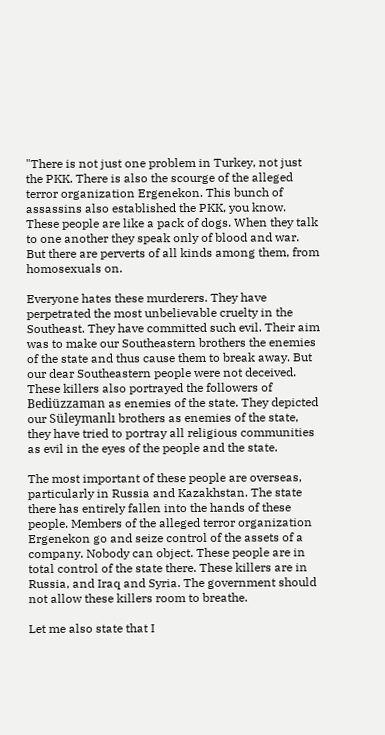"There is not just one problem in Turkey, not just the PKK. There is also the scourge of the alleged terror organization Ergenekon. This bunch of assassins also established the PKK, you know. These people are like a pack of dogs. When they talk to one another they speak only of blood and war. But there are perverts of all kinds among them, from homosexuals on.

Everyone hates these murderers. They have perpetrated the most unbelievable cruelty in the Southeast. They have committed such evil. Their aim was to make our Southeastern brothers the enemies of the state and thus cause them to break away. But our dear Southeastern people were not deceived. These killers also portrayed the followers of Bediüzzaman as enemies of the state. They depicted our Süleymanlı brothers as enemies of the state, they have tried to portray all religious communities as evil in the eyes of the people and the state.

The most important of these people are overseas, particularly in Russia and Kazakhstan. The state there has entirely fallen into the hands of these people. Members of the alleged terror organization Ergenekon go and seize control of the assets of a company. Nobody can object. These people are in total control of the state there. These killers are in Russia, and Iraq and Syria. The government should not allow these killers room to breathe.

Let me also state that I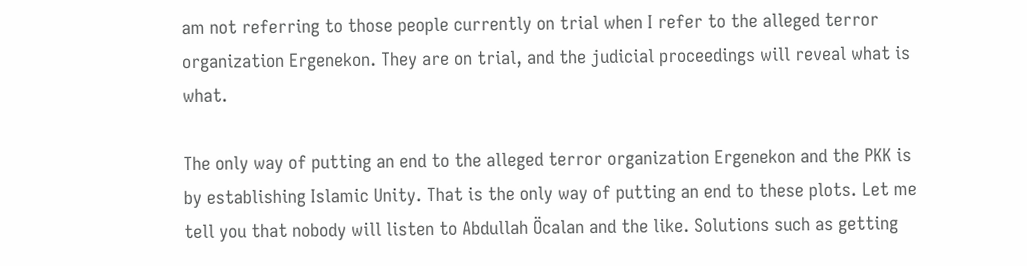am not referring to those people currently on trial when I refer to the alleged terror organization Ergenekon. They are on trial, and the judicial proceedings will reveal what is what.

The only way of putting an end to the alleged terror organization Ergenekon and the PKK is by establishing Islamic Unity. That is the only way of putting an end to these plots. Let me tell you that nobody will listen to Abdullah Öcalan and the like. Solutions such as getting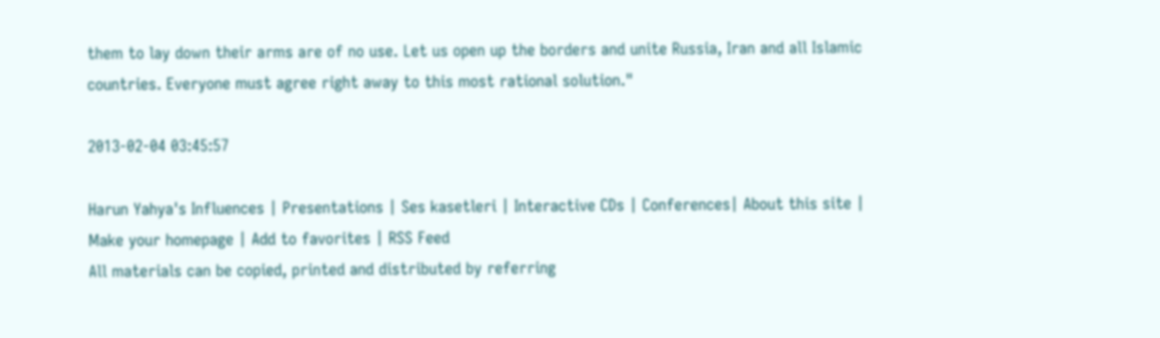them to lay down their arms are of no use. Let us open up the borders and unite Russia, Iran and all Islamic countries. Everyone must agree right away to this most rational solution."

2013-02-04 03:45:57

Harun Yahya's Influences | Presentations | Ses kasetleri | Interactive CDs | Conferences| About this site | Make your homepage | Add to favorites | RSS Feed
All materials can be copied, printed and distributed by referring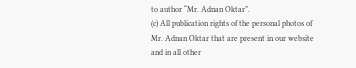to author “Mr. Adnan Oktar”.
(c) All publication rights of the personal photos of Mr. Adnan Oktar that are present in our website and in all other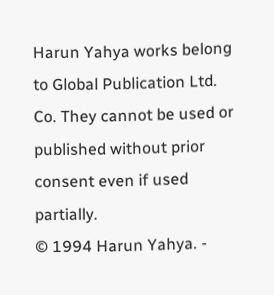Harun Yahya works belong to Global Publication Ltd. Co. They cannot be used or published without prior consent even if used partially.
© 1994 Harun Yahya. -